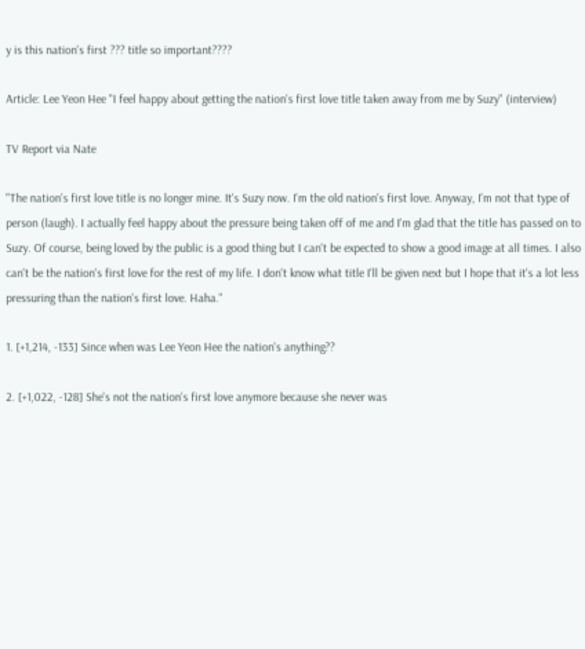y is this nation's first ??? title so important????

Article: Lee Yeon Hee "I feel happy about getting the nation's first love title taken away from me by Suzy" (interview)

TV Report via Nate

"The nation's first love title is no longer mine. It's Suzy now. I'm the old nation's first love. Anyway, I'm not that type of person (laugh). I actually feel happy about the pressure being taken off of me and I'm glad that the title has passed on to Suzy. Of course, being loved by the public is a good thing but I can't be expected to show a good image at all times. I also can't be the nation's first love for the rest of my life. I don't know what title I'll be given next but I hope that it's a lot less pressuring than the nation's first love. Haha."

1. [+1,214, -133] Since when was Lee Yeon Hee the nation's anything??

2. [+1,022, -128] She's not the nation's first love anymore because she never was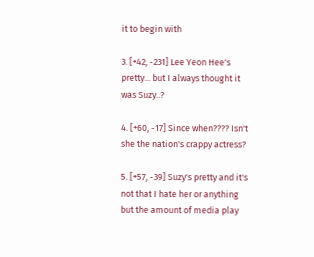it to begin with

3. [+42, -231] Lee Yeon Hee's pretty... but I always thought it was Suzy..?

4. [+60, -17] Since when???? Isn't she the nation's crappy actress?

5. [+57, -39] Suzy's pretty and it's not that I hate her or anything but the amount of media play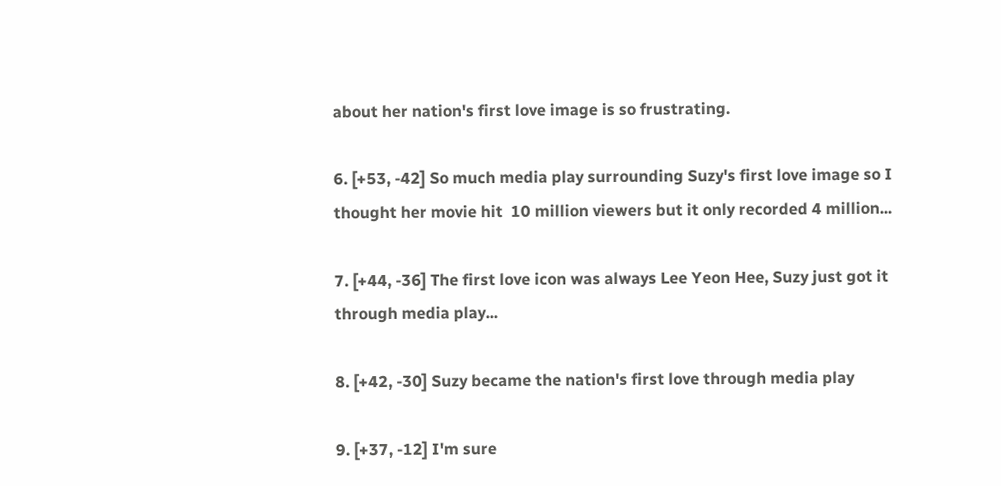about her nation's first love image is so frustrating.

6. [+53, -42] So much media play surrounding Suzy's first love image so I thought her movie hit  10 million viewers but it only recorded 4 million...

7. [+44, -36] The first love icon was always Lee Yeon Hee, Suzy just got it through media play...

8. [+42, -30] Suzy became the nation's first love through media play

9. [+37, -12] I'm sure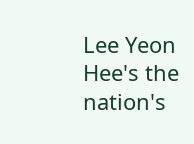Lee Yeon Hee's the nation's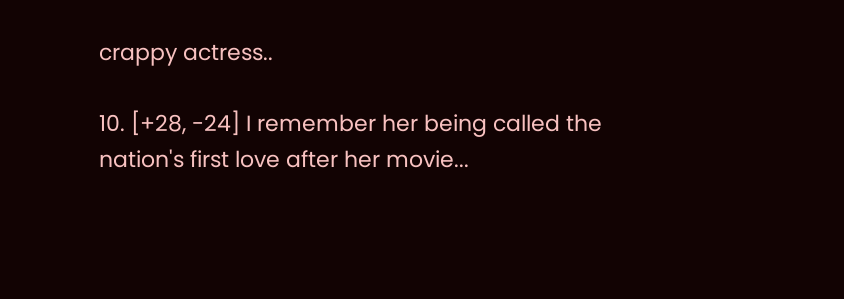crappy actress..

10. [+28, -24] I remember her being called the nation's first love after her movie...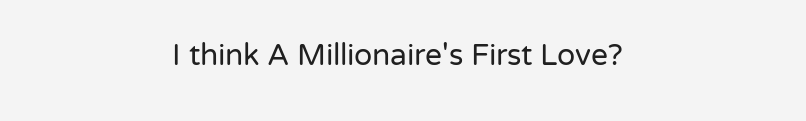I think A Millionaire's First Love?